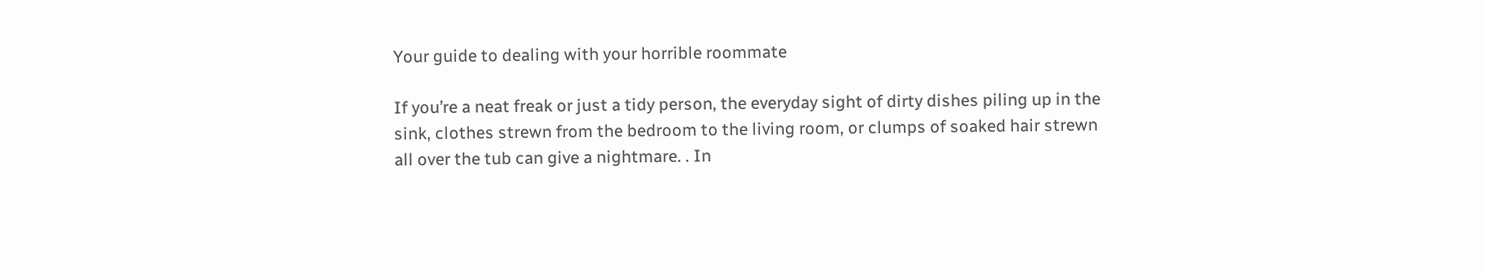Your guide to dealing with your horrible roommate

If you’re a neat freak or just a tidy person, the everyday sight of dirty dishes piling up in the sink, clothes strewn from the bedroom to the living room, or clumps of soaked hair strewn all over the tub can give a nightmare. . In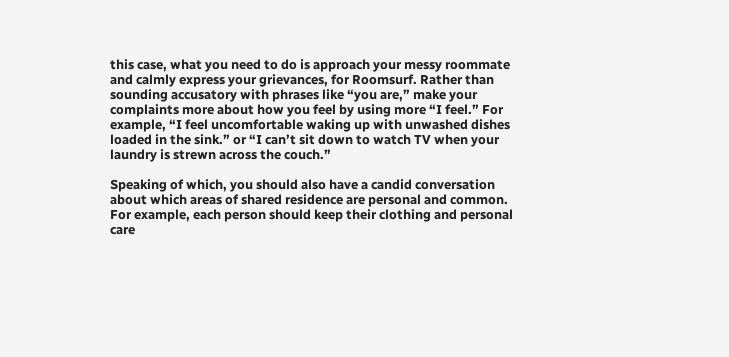this case, what you need to do is approach your messy roommate and calmly express your grievances, for Roomsurf. Rather than sounding accusatory with phrases like “you are,” make your complaints more about how you feel by using more “I feel.” For example, “I feel uncomfortable waking up with unwashed dishes loaded in the sink.” or “I can’t sit down to watch TV when your laundry is strewn across the couch.”

Speaking of which, you should also have a candid conversation about which areas of shared residence are personal and common. For example, each person should keep their clothing and personal care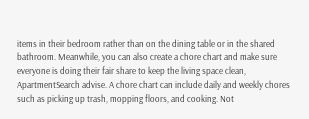items in their bedroom rather than on the dining table or in the shared bathroom. Meanwhile, you can also create a chore chart and make sure everyone is doing their fair share to keep the living space clean, ApartmentSearch advise. A chore chart can include daily and weekly chores such as picking up trash, mopping floors, and cooking. Not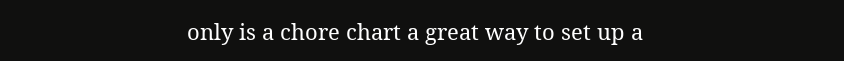only is a chore chart a great way to set up a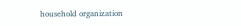household organization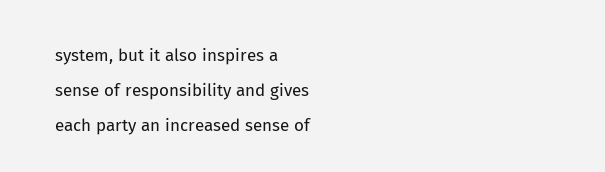system, but it also inspires a sense of responsibility and gives each party an increased sense of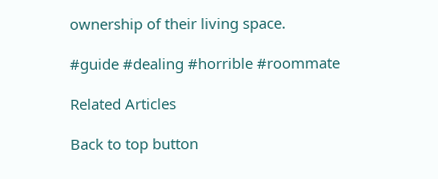ownership of their living space.

#guide #dealing #horrible #roommate

Related Articles

Back to top button